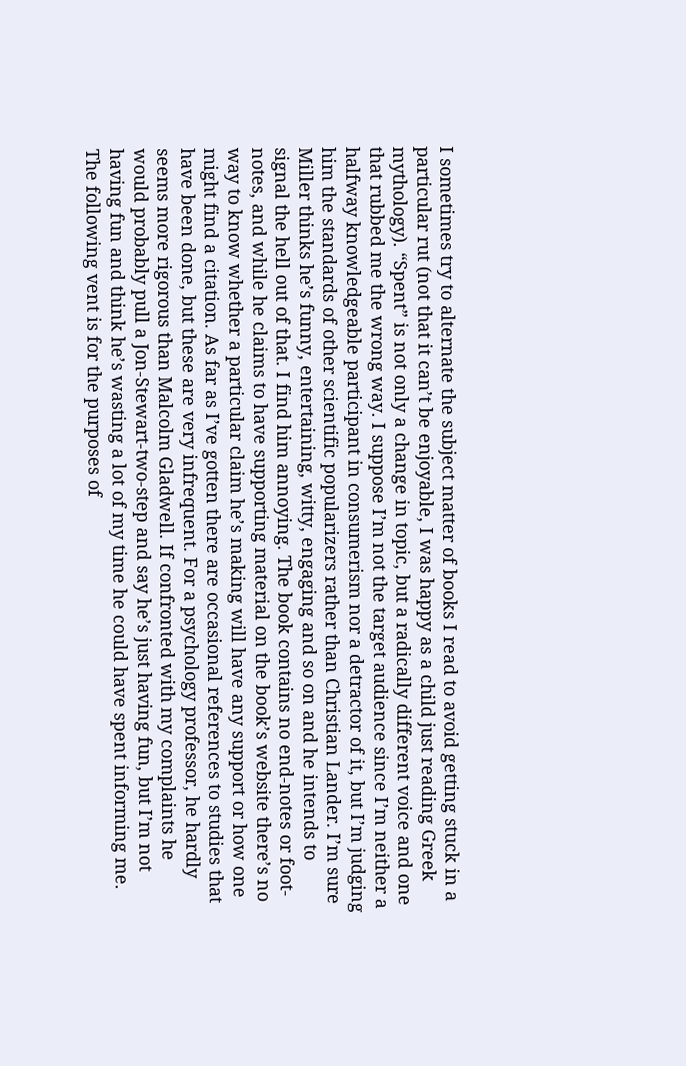I sometimes try to alternate the subject matter of books I read to avoid getting stuck in a particular rut (not that it can’t be enjoyable, I was happy as a child just reading Greek mythology). “Spent” is not only a change in topic, but a radically different voice and one that rubbed me the wrong way. I suppose I’m not the target audience since I’m neither a halfway knowledgeable participant in consumerism nor a detractor of it, but I’m judging him the standards of other scientific popularizers rather than Christian Lander. I’m sure Miller thinks he’s funny, entertaining, witty, engaging and so on and he intends to signal the hell out of that. I find him annoying. The book contains no end-notes or foot-notes, and while he claims to have supporting material on the book’s website there’s no way to know whether a particular claim he’s making will have any support or how one might find a citation. As far as I’ve gotten there are occasional references to studies that have been done, but these are very infrequent. For a psychology professor, he hardly seems more rigorous than Malcolm Gladwell. If confronted with my complaints he would probably pull a Jon-Stewart-two-step and say he’s just having fun, but I’m not having fun and think he’s wasting a lot of my time he could have spent informing me. The following vent is for the purposes of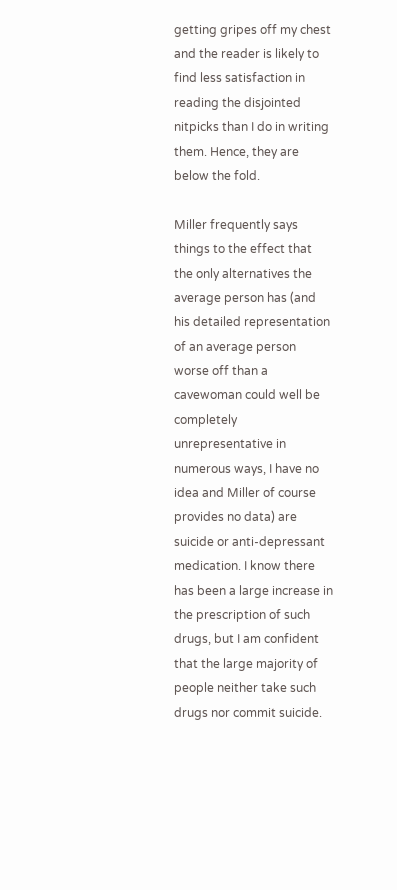getting gripes off my chest and the reader is likely to find less satisfaction in reading the disjointed nitpicks than I do in writing them. Hence, they are below the fold.

Miller frequently says things to the effect that the only alternatives the average person has (and his detailed representation of an average person worse off than a cavewoman could well be completely unrepresentative in numerous ways, I have no idea and Miller of course provides no data) are suicide or anti-depressant medication. I know there has been a large increase in the prescription of such drugs, but I am confident that the large majority of people neither take such drugs nor commit suicide.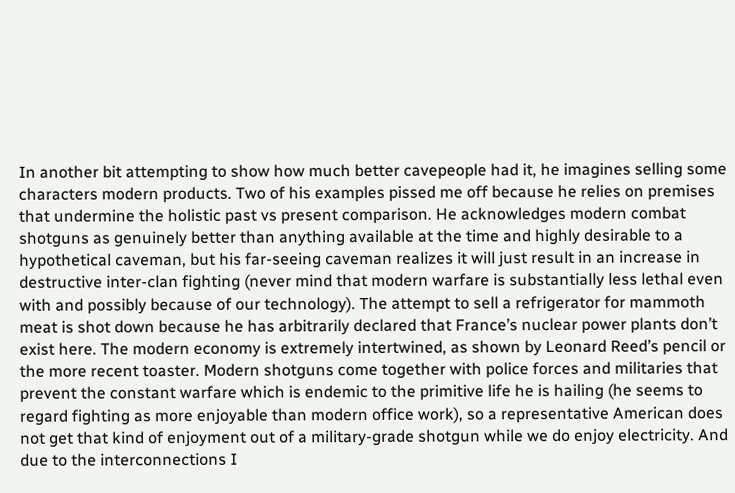In another bit attempting to show how much better cavepeople had it, he imagines selling some characters modern products. Two of his examples pissed me off because he relies on premises that undermine the holistic past vs present comparison. He acknowledges modern combat shotguns as genuinely better than anything available at the time and highly desirable to a hypothetical caveman, but his far-seeing caveman realizes it will just result in an increase in destructive inter-clan fighting (never mind that modern warfare is substantially less lethal even with and possibly because of our technology). The attempt to sell a refrigerator for mammoth meat is shot down because he has arbitrarily declared that France’s nuclear power plants don’t exist here. The modern economy is extremely intertwined, as shown by Leonard Reed’s pencil or the more recent toaster. Modern shotguns come together with police forces and militaries that prevent the constant warfare which is endemic to the primitive life he is hailing (he seems to regard fighting as more enjoyable than modern office work), so a representative American does not get that kind of enjoyment out of a military-grade shotgun while we do enjoy electricity. And due to the interconnections I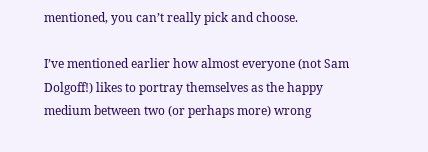mentioned, you can’t really pick and choose.

I’ve mentioned earlier how almost everyone (not Sam Dolgoff!) likes to portray themselves as the happy medium between two (or perhaps more) wrong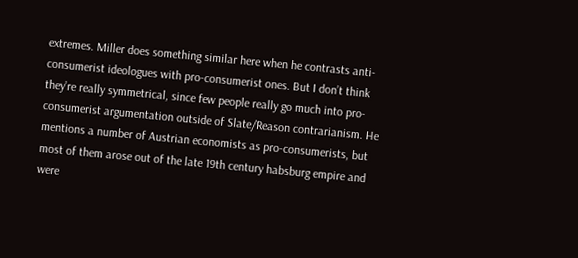extremes. Miller does something similar here when he contrasts anti-consumerist ideologues with pro-consumerist ones. But I don’t think they’re really symmetrical, since few people really go much into pro-consumerist argumentation outside of Slate/Reason contrarianism. He mentions a number of Austrian economists as pro-consumerists, but most of them arose out of the late 19th century habsburg empire and were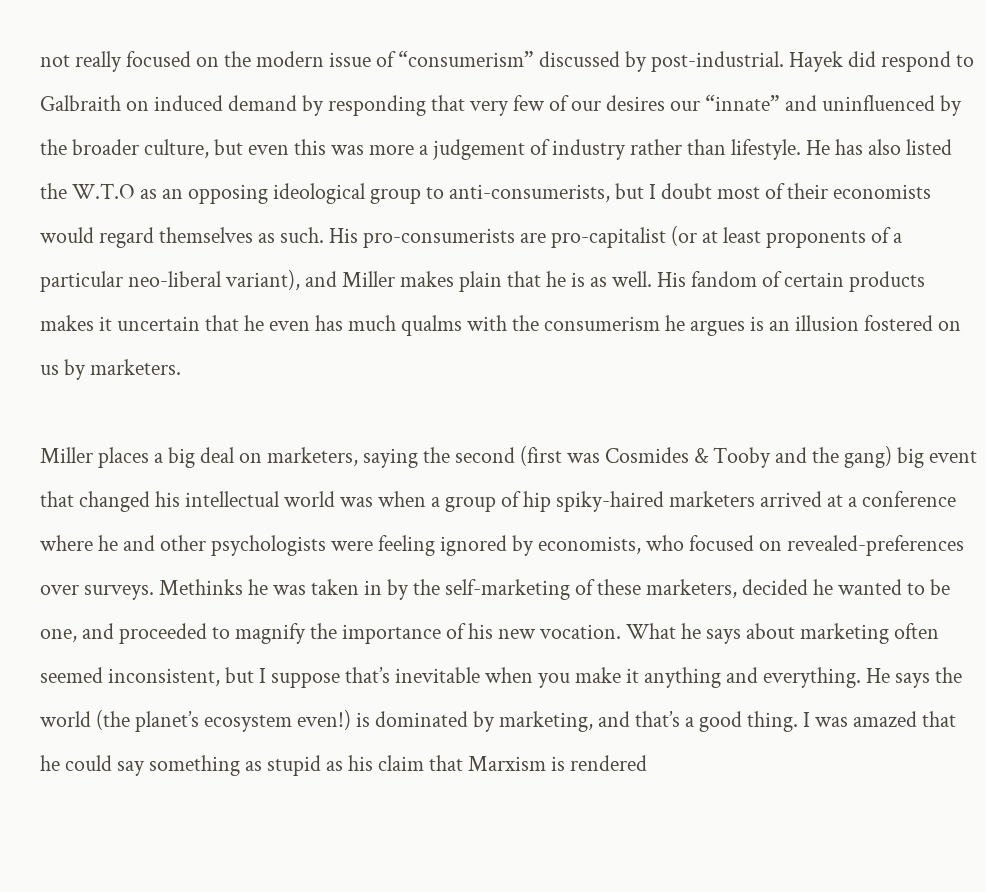not really focused on the modern issue of “consumerism” discussed by post-industrial. Hayek did respond to Galbraith on induced demand by responding that very few of our desires our “innate” and uninfluenced by the broader culture, but even this was more a judgement of industry rather than lifestyle. He has also listed the W.T.O as an opposing ideological group to anti-consumerists, but I doubt most of their economists would regard themselves as such. His pro-consumerists are pro-capitalist (or at least proponents of a particular neo-liberal variant), and Miller makes plain that he is as well. His fandom of certain products makes it uncertain that he even has much qualms with the consumerism he argues is an illusion fostered on us by marketers.

Miller places a big deal on marketers, saying the second (first was Cosmides & Tooby and the gang) big event that changed his intellectual world was when a group of hip spiky-haired marketers arrived at a conference where he and other psychologists were feeling ignored by economists, who focused on revealed-preferences over surveys. Methinks he was taken in by the self-marketing of these marketers, decided he wanted to be one, and proceeded to magnify the importance of his new vocation. What he says about marketing often seemed inconsistent, but I suppose that’s inevitable when you make it anything and everything. He says the world (the planet’s ecosystem even!) is dominated by marketing, and that’s a good thing. I was amazed that he could say something as stupid as his claim that Marxism is rendered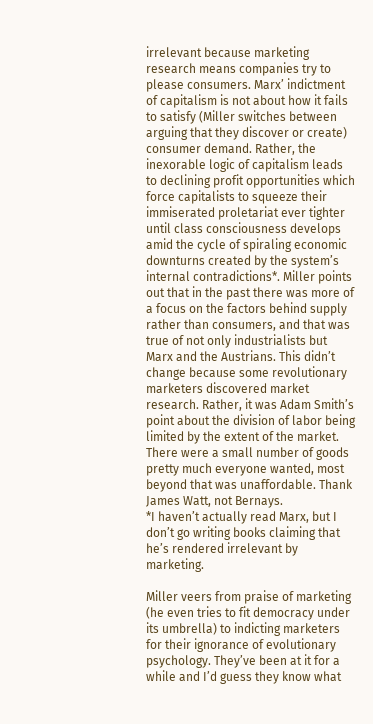irrelevant because marketing research means companies try to please consumers. Marx’ indictment of capitalism is not about how it fails to satisfy (Miller switches between arguing that they discover or create) consumer demand. Rather, the inexorable logic of capitalism leads to declining profit opportunities which force capitalists to squeeze their immiserated proletariat ever tighter until class consciousness develops amid the cycle of spiraling economic downturns created by the system’s internal contradictions*. Miller points out that in the past there was more of a focus on the factors behind supply rather than consumers, and that was true of not only industrialists but Marx and the Austrians. This didn’t change because some revolutionary marketers discovered market research. Rather, it was Adam Smith’s point about the division of labor being limited by the extent of the market. There were a small number of goods pretty much everyone wanted, most beyond that was unaffordable. Thank James Watt, not Bernays.
*I haven’t actually read Marx, but I don’t go writing books claiming that he’s rendered irrelevant by marketing.

Miller veers from praise of marketing (he even tries to fit democracy under its umbrella) to indicting marketers for their ignorance of evolutionary psychology. They’ve been at it for a while and I’d guess they know what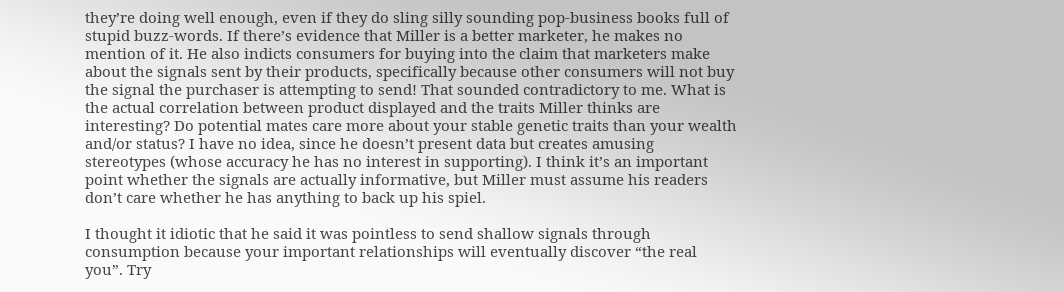they’re doing well enough, even if they do sling silly sounding pop-business books full of stupid buzz-words. If there’s evidence that Miller is a better marketer, he makes no mention of it. He also indicts consumers for buying into the claim that marketers make about the signals sent by their products, specifically because other consumers will not buy the signal the purchaser is attempting to send! That sounded contradictory to me. What is the actual correlation between product displayed and the traits Miller thinks are interesting? Do potential mates care more about your stable genetic traits than your wealth and/or status? I have no idea, since he doesn’t present data but creates amusing stereotypes (whose accuracy he has no interest in supporting). I think it’s an important point whether the signals are actually informative, but Miller must assume his readers don’t care whether he has anything to back up his spiel.

I thought it idiotic that he said it was pointless to send shallow signals through consumption because your important relationships will eventually discover “the real you”. Try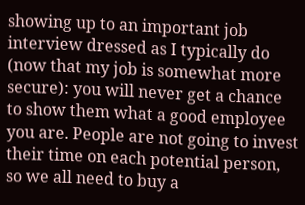showing up to an important job interview dressed as I typically do (now that my job is somewhat more secure): you will never get a chance to show them what a good employee you are. People are not going to invest their time on each potential person, so we all need to buy a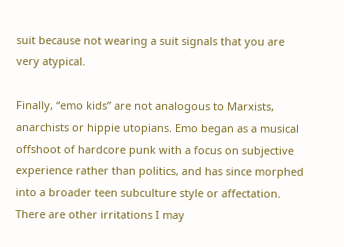suit because not wearing a suit signals that you are very atypical.

Finally, “emo kids” are not analogous to Marxists, anarchists or hippie utopians. Emo began as a musical offshoot of hardcore punk with a focus on subjective experience rather than politics, and has since morphed into a broader teen subculture style or affectation. There are other irritations I may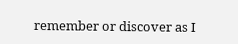remember or discover as I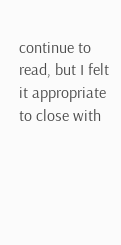continue to read, but I felt it appropriate to close with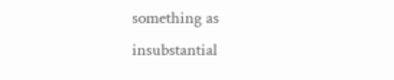something as insubstantial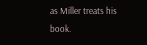as Miller treats his book.